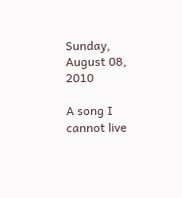Sunday, August 08, 2010

A song I cannot live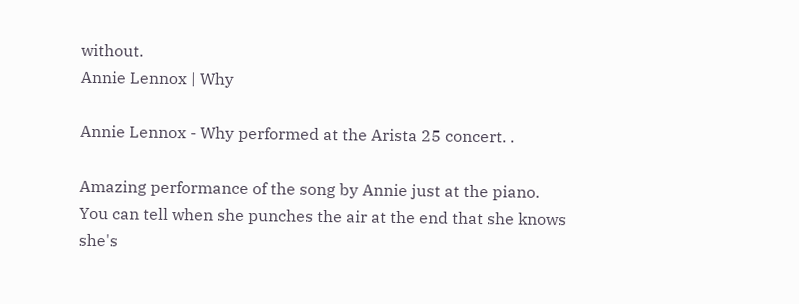without.
Annie Lennox | Why

Annie Lennox - Why performed at the Arista 25 concert. .

Amazing performance of the song by Annie just at the piano.
You can tell when she punches the air at the end that she knows she's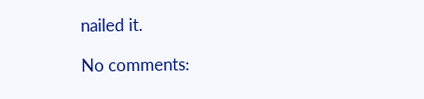nailed it.

No comments: